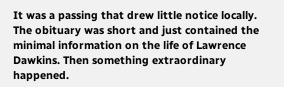It was a passing that drew little notice locally. The obituary was short and just contained the minimal information on the life of Lawrence Dawkins. Then something extraordinary happened.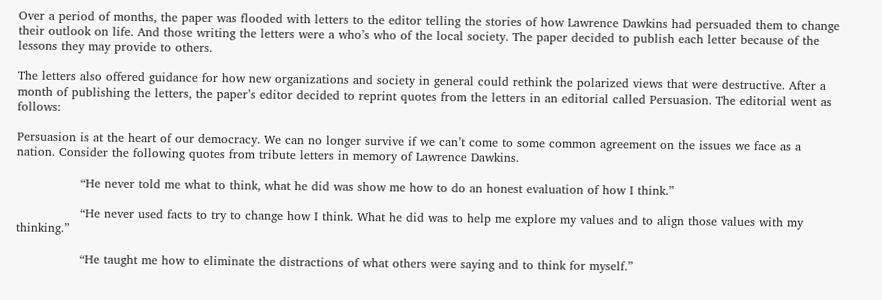Over a period of months, the paper was flooded with letters to the editor telling the stories of how Lawrence Dawkins had persuaded them to change their outlook on life. And those writing the letters were a who’s who of the local society. The paper decided to publish each letter because of the lessons they may provide to others.

The letters also offered guidance for how new organizations and society in general could rethink the polarized views that were destructive. After a month of publishing the letters, the paper’s editor decided to reprint quotes from the letters in an editorial called Persuasion. The editorial went as follows:

Persuasion is at the heart of our democracy. We can no longer survive if we can’t come to some common agreement on the issues we face as a nation. Consider the following quotes from tribute letters in memory of Lawrence Dawkins.

                “He never told me what to think, what he did was show me how to do an honest evaluation of how I think.”

                “He never used facts to try to change how I think. What he did was to help me explore my values and to align those values with my thinking.”

                “He taught me how to eliminate the distractions of what others were saying and to think for myself.”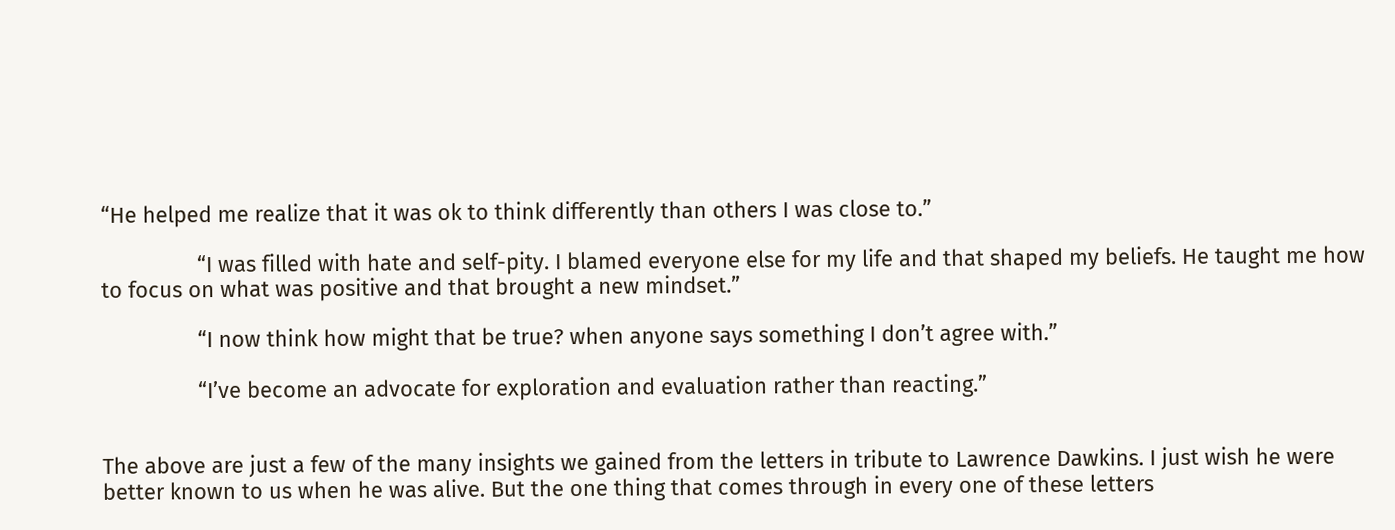“He helped me realize that it was ok to think differently than others I was close to.”

                “I was filled with hate and self-pity. I blamed everyone else for my life and that shaped my beliefs. He taught me how to focus on what was positive and that brought a new mindset.”

                “I now think how might that be true? when anyone says something I don’t agree with.”

                “I’ve become an advocate for exploration and evaluation rather than reacting.”


The above are just a few of the many insights we gained from the letters in tribute to Lawrence Dawkins. I just wish he were better known to us when he was alive. But the one thing that comes through in every one of these letters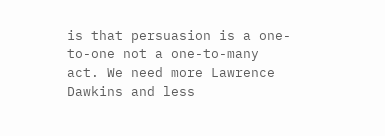is that persuasion is a one-to-one not a one-to-many act. We need more Lawrence Dawkins and less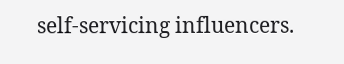self-servicing influencers.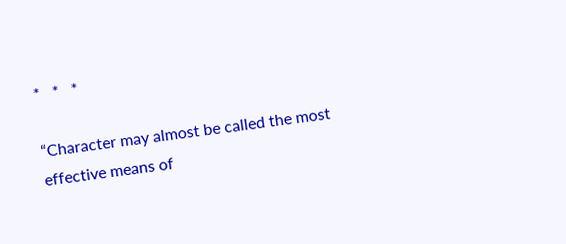*   *   *

“Character may almost be called the most effective means of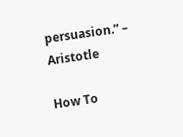persuasion.” – Aristotle

How To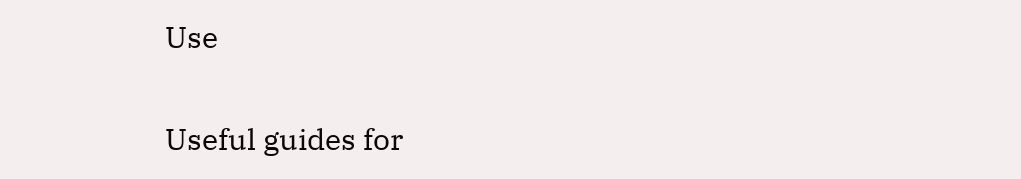Use

Useful guides for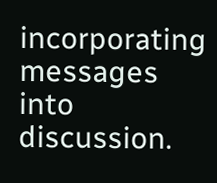incorporating messages into discussion.